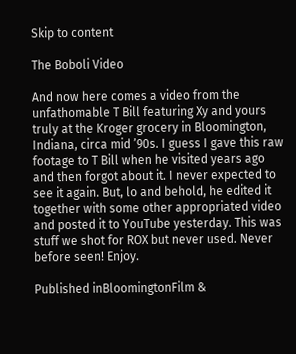Skip to content

The Boboli Video

And now here comes a video from the unfathomable T Bill featuring Xy and yours truly at the Kroger grocery in Bloomington, Indiana, circa mid ’90s. I guess I gave this raw footage to T Bill when he visited years ago and then forgot about it. I never expected to see it again. But, lo and behold, he edited it together with some other appropriated video and posted it to YouTube yesterday. This was stuff we shot for ROX but never used. Never before seen! Enjoy.

Published inBloomingtonFilm &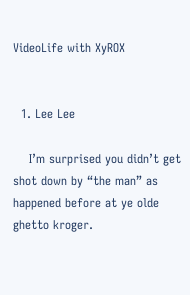VideoLife with XyROX


  1. Lee Lee

    I’m surprised you didn’t get shot down by “the man” as happened before at ye olde ghetto kroger.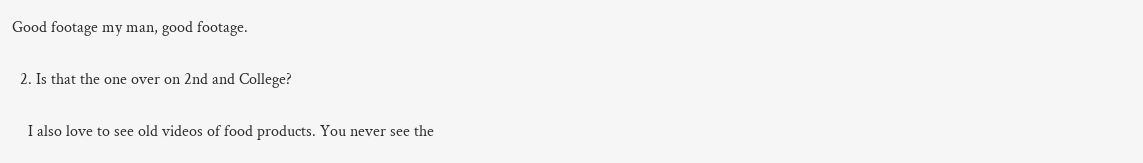Good footage my man, good footage.

  2. Is that the one over on 2nd and College?

    I also love to see old videos of food products. You never see the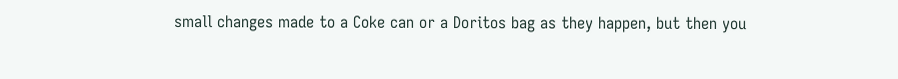small changes made to a Coke can or a Doritos bag as they happen, but then you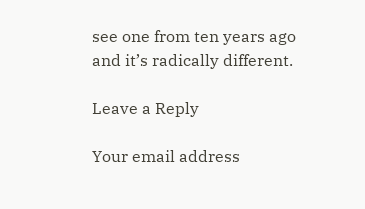see one from ten years ago and it’s radically different.

Leave a Reply

Your email address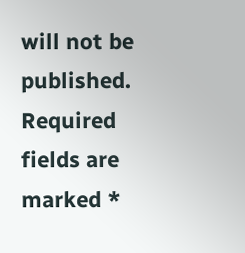will not be published. Required fields are marked *